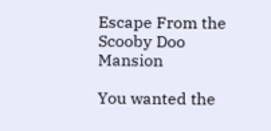Escape From the Scooby Doo Mansion

You wanted the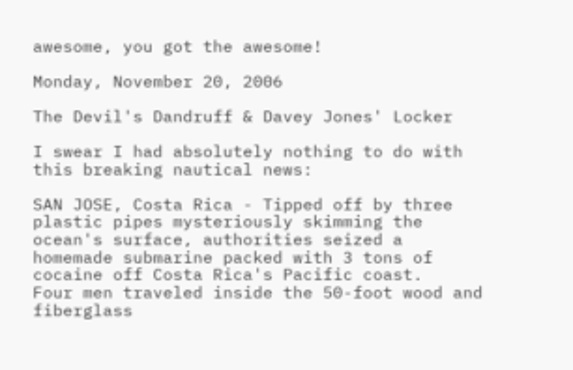awesome, you got the awesome!

Monday, November 20, 2006

The Devil's Dandruff & Davey Jones' Locker

I swear I had absolutely nothing to do with this breaking nautical news:

SAN JOSE, Costa Rica - Tipped off by three plastic pipes mysteriously skimming the ocean's surface, authorities seized a homemade submarine packed with 3 tons of cocaine off Costa Rica's Pacific coast.
Four men traveled inside the 50-foot wood and fiberglass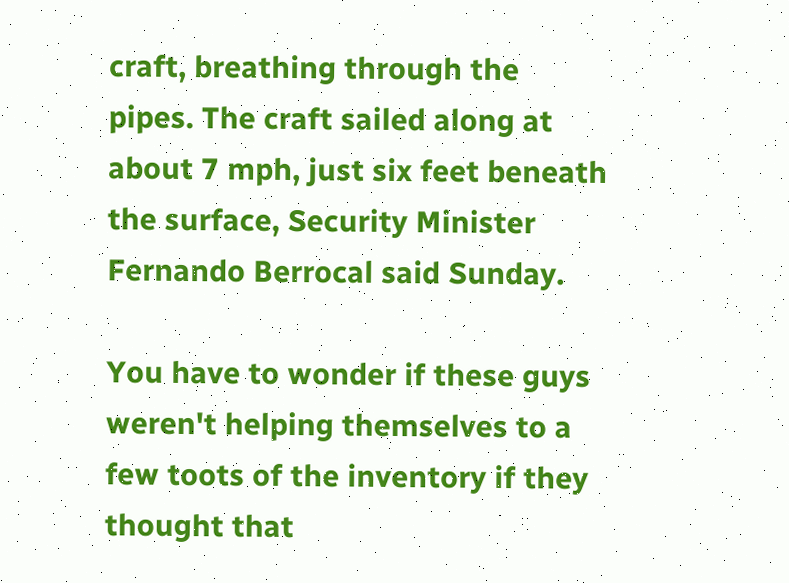craft, breathing through the pipes. The craft sailed along at about 7 mph, just six feet beneath the surface, Security Minister Fernando Berrocal said Sunday.

You have to wonder if these guys weren't helping themselves to a few toots of the inventory if they thought that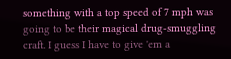something with a top speed of 7 mph was going to be their magical drug-smuggling craft. I guess I have to give 'em a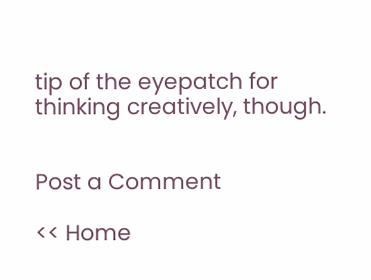tip of the eyepatch for thinking creatively, though.


Post a Comment

<< Home